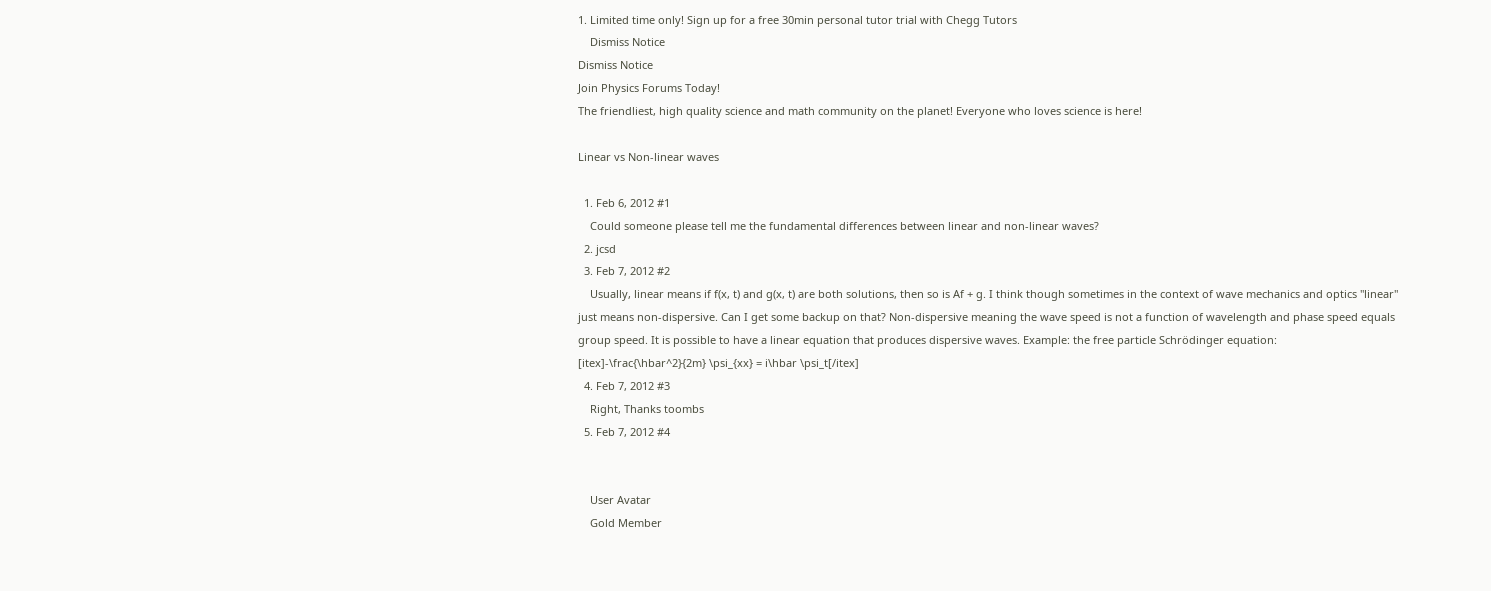1. Limited time only! Sign up for a free 30min personal tutor trial with Chegg Tutors
    Dismiss Notice
Dismiss Notice
Join Physics Forums Today!
The friendliest, high quality science and math community on the planet! Everyone who loves science is here!

Linear vs Non-linear waves

  1. Feb 6, 2012 #1
    Could someone please tell me the fundamental differences between linear and non-linear waves?
  2. jcsd
  3. Feb 7, 2012 #2
    Usually, linear means if f(x, t) and g(x, t) are both solutions, then so is Af + g. I think though sometimes in the context of wave mechanics and optics "linear" just means non-dispersive. Can I get some backup on that? Non-dispersive meaning the wave speed is not a function of wavelength and phase speed equals group speed. It is possible to have a linear equation that produces dispersive waves. Example: the free particle Schrödinger equation: [itex]-\frac{\hbar^2}{2m} \psi_{xx} = i\hbar \psi_t[/itex]
  4. Feb 7, 2012 #3
    Right, Thanks toombs
  5. Feb 7, 2012 #4


    User Avatar
    Gold Member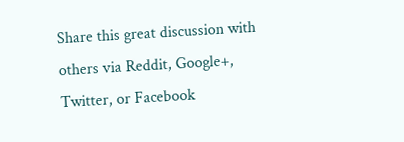Share this great discussion with others via Reddit, Google+, Twitter, or Facebook